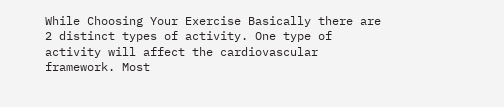While Choosing Your Exercise Basically there are 2 distinct types of activity. One type of activity will affect the cardiovascular framework. Most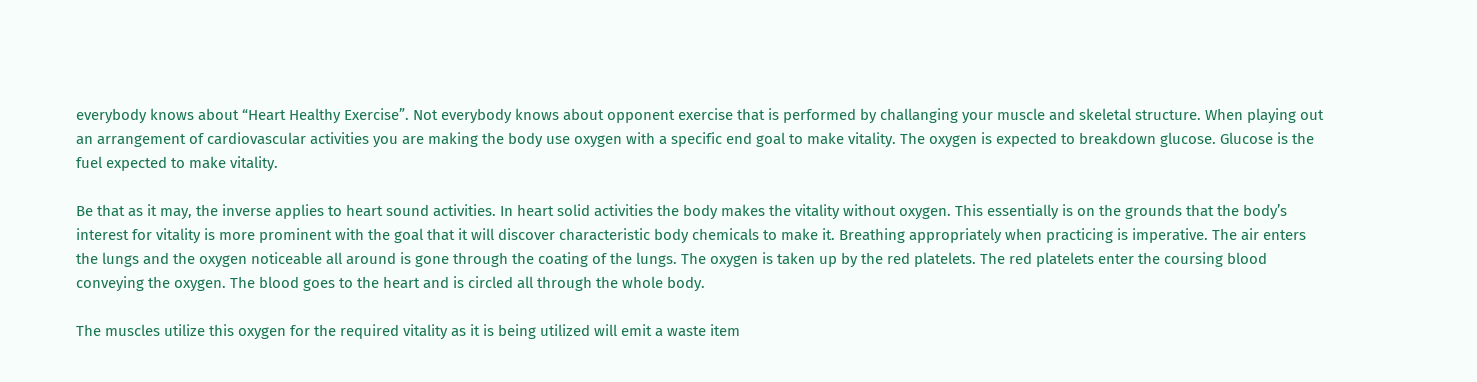everybody knows about “Heart Healthy Exercise”. Not everybody knows about opponent exercise that is performed by challanging your muscle and skeletal structure. When playing out an arrangement of cardiovascular activities you are making the body use oxygen with a specific end goal to make vitality. The oxygen is expected to breakdown glucose. Glucose is the fuel expected to make vitality.

Be that as it may, the inverse applies to heart sound activities. In heart solid activities the body makes the vitality without oxygen. This essentially is on the grounds that the body’s interest for vitality is more prominent with the goal that it will discover characteristic body chemicals to make it. Breathing appropriately when practicing is imperative. The air enters the lungs and the oxygen noticeable all around is gone through the coating of the lungs. The oxygen is taken up by the red platelets. The red platelets enter the coursing blood conveying the oxygen. The blood goes to the heart and is circled all through the whole body.

The muscles utilize this oxygen for the required vitality as it is being utilized will emit a waste item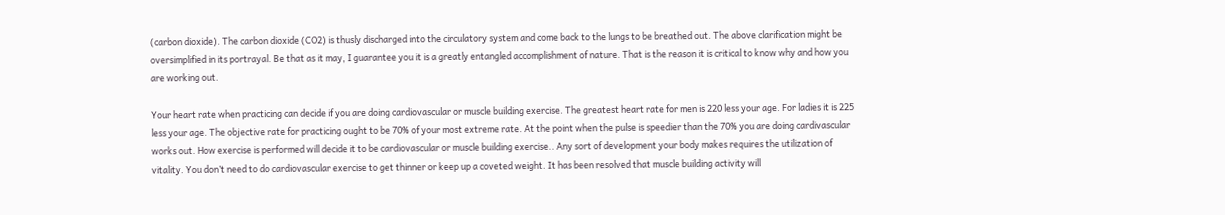(carbon dioxide). The carbon dioxide (CO2) is thusly discharged into the circulatory system and come back to the lungs to be breathed out. The above clarification might be oversimplified in its portrayal. Be that as it may, I guarantee you it is a greatly entangled accomplishment of nature. That is the reason it is critical to know why and how you are working out.

Your heart rate when practicing can decide if you are doing cardiovascular or muscle building exercise. The greatest heart rate for men is 220 less your age. For ladies it is 225 less your age. The objective rate for practicing ought to be 70% of your most extreme rate. At the point when the pulse is speedier than the 70% you are doing cardivascular works out. How exercise is performed will decide it to be cardiovascular or muscle building exercise.. Any sort of development your body makes requires the utilization of vitality. You don’t need to do cardiovascular exercise to get thinner or keep up a coveted weight. It has been resolved that muscle building activity will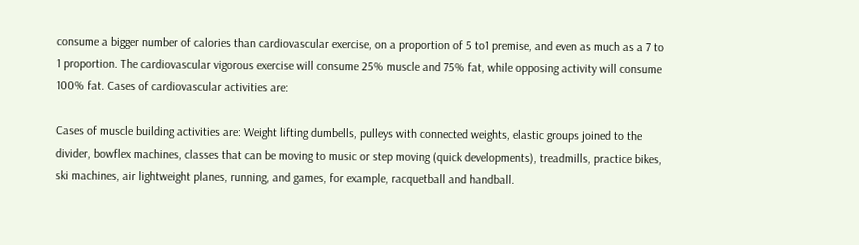consume a bigger number of calories than cardiovascular exercise, on a proportion of 5 to1 premise, and even as much as a 7 to 1 proportion. The cardiovascular vigorous exercise will consume 25% muscle and 75% fat, while opposing activity will consume 100% fat. Cases of cardiovascular activities are:

Cases of muscle building activities are: Weight lifting dumbells, pulleys with connected weights, elastic groups joined to the divider, bowflex machines, classes that can be moving to music or step moving (quick developments), treadmills, practice bikes, ski machines, air lightweight planes, running, and games, for example, racquetball and handball.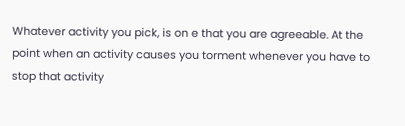Whatever activity you pick, is on e that you are agreeable. At the point when an activity causes you torment whenever you have to stop that activity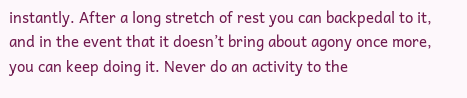instantly. After a long stretch of rest you can backpedal to it, and in the event that it doesn’t bring about agony once more, you can keep doing it. Never do an activity to the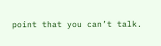point that you can’t talk.